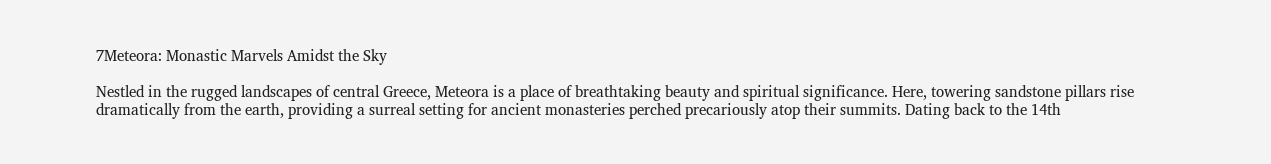7Meteora: Monastic Marvels Amidst the Sky

Nestled in the rugged landscapes of central Greece, Meteora is a place of breathtaking beauty and spiritual significance. Here, towering sandstone pillars rise dramatically from the earth, providing a surreal setting for ancient monasteries perched precariously atop their summits. Dating back to the 14th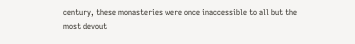century, these monasteries were once inaccessible to all but the most devout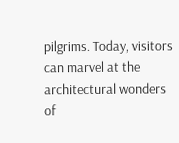pilgrims. Today, visitors can marvel at the architectural wonders of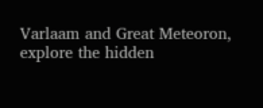Varlaam and Great Meteoron, explore the hidden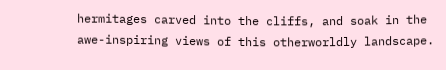hermitages carved into the cliffs, and soak in the awe-inspiring views of this otherworldly landscape.